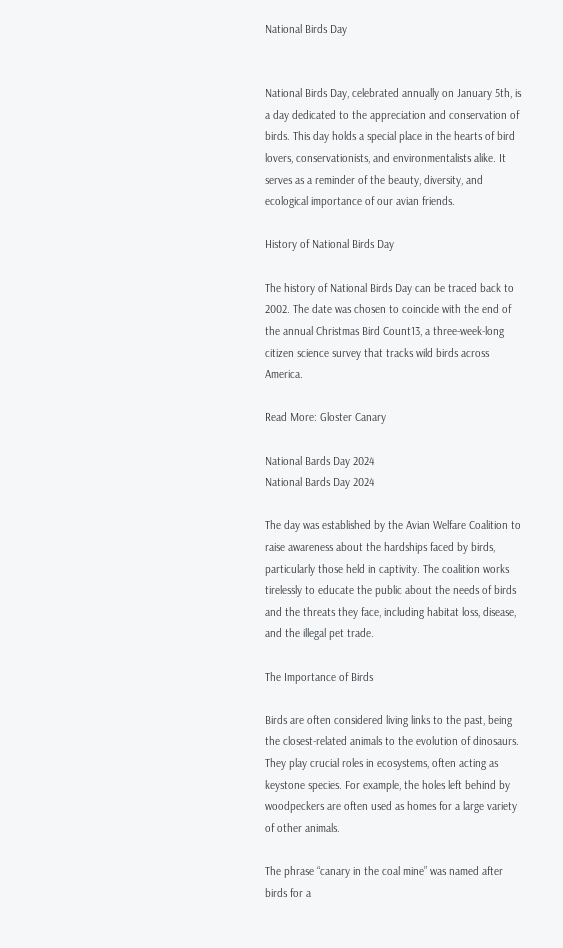National Birds Day


National Birds Day, celebrated annually on January 5th, is a day dedicated to the appreciation and conservation of birds. This day holds a special place in the hearts of bird lovers, conservationists, and environmentalists alike. It serves as a reminder of the beauty, diversity, and ecological importance of our avian friends.

History of National Birds Day

The history of National Birds Day can be traced back to 2002. The date was chosen to coincide with the end of the annual Christmas Bird Count13, a three-week-long citizen science survey that tracks wild birds across America.

Read More: Gloster Canary

National Bards Day 2024
National Bards Day 2024

The day was established by the Avian Welfare Coalition to raise awareness about the hardships faced by birds, particularly those held in captivity. The coalition works tirelessly to educate the public about the needs of birds and the threats they face, including habitat loss, disease, and the illegal pet trade.

The Importance of Birds

Birds are often considered living links to the past, being the closest-related animals to the evolution of dinosaurs. They play crucial roles in ecosystems, often acting as keystone species. For example, the holes left behind by woodpeckers are often used as homes for a large variety of other animals.

The phrase “canary in the coal mine” was named after birds for a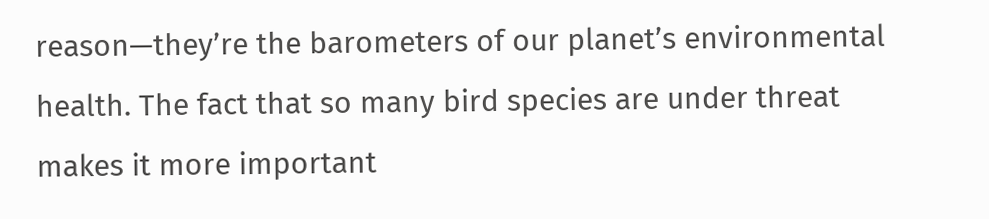reason—they’re the barometers of our planet’s environmental health. The fact that so many bird species are under threat makes it more important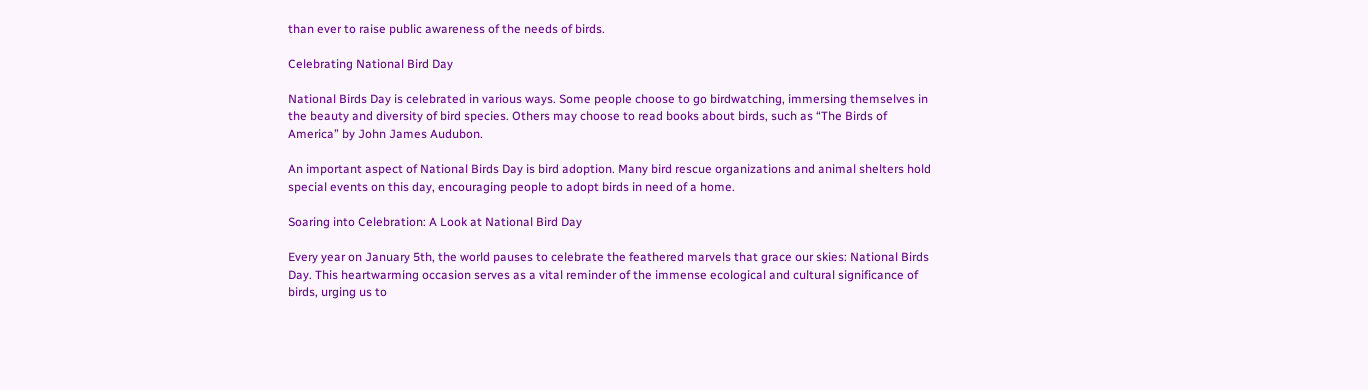than ever to raise public awareness of the needs of birds.

Celebrating National Bird Day

National Birds Day is celebrated in various ways. Some people choose to go birdwatching, immersing themselves in the beauty and diversity of bird species. Others may choose to read books about birds, such as “The Birds of America” by John James Audubon.

An important aspect of National Birds Day is bird adoption. Many bird rescue organizations and animal shelters hold special events on this day, encouraging people to adopt birds in need of a home.

Soaring into Celebration: A Look at National Bird Day

Every year on January 5th, the world pauses to celebrate the feathered marvels that grace our skies: National Birds Day. This heartwarming occasion serves as a vital reminder of the immense ecological and cultural significance of birds, urging us to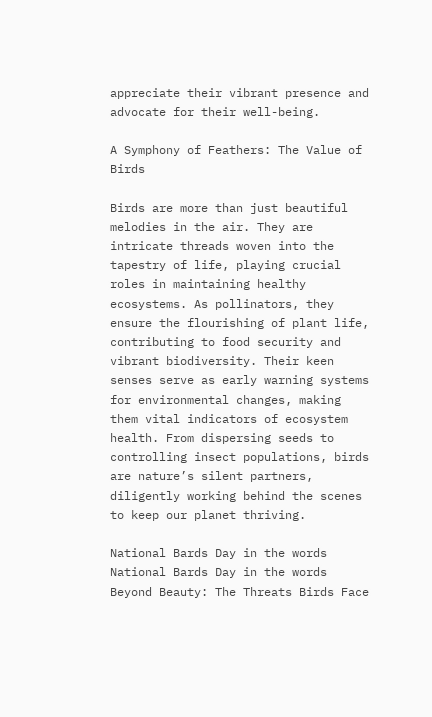appreciate their vibrant presence and advocate for their well-being.

A Symphony of Feathers: The Value of Birds

Birds are more than just beautiful melodies in the air. They are intricate threads woven into the tapestry of life, playing crucial roles in maintaining healthy ecosystems. As pollinators, they ensure the flourishing of plant life, contributing to food security and vibrant biodiversity. Their keen senses serve as early warning systems for environmental changes, making them vital indicators of ecosystem health. From dispersing seeds to controlling insect populations, birds are nature’s silent partners, diligently working behind the scenes to keep our planet thriving.

National Bards Day in the words
National Bards Day in the words
Beyond Beauty: The Threats Birds Face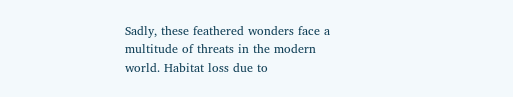Sadly, these feathered wonders face a multitude of threats in the modern world. Habitat loss due to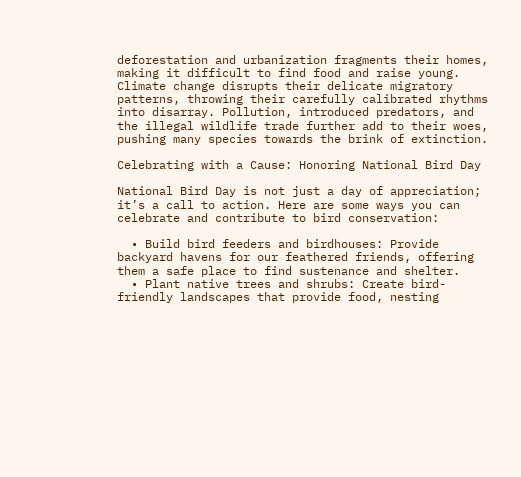deforestation and urbanization fragments their homes, making it difficult to find food and raise young. Climate change disrupts their delicate migratory patterns, throwing their carefully calibrated rhythms into disarray. Pollution, introduced predators, and the illegal wildlife trade further add to their woes, pushing many species towards the brink of extinction.

Celebrating with a Cause: Honoring National Bird Day

National Bird Day is not just a day of appreciation; it’s a call to action. Here are some ways you can celebrate and contribute to bird conservation:

  • Build bird feeders and birdhouses: Provide backyard havens for our feathered friends, offering them a safe place to find sustenance and shelter.
  • Plant native trees and shrubs: Create bird-friendly landscapes that provide food, nesting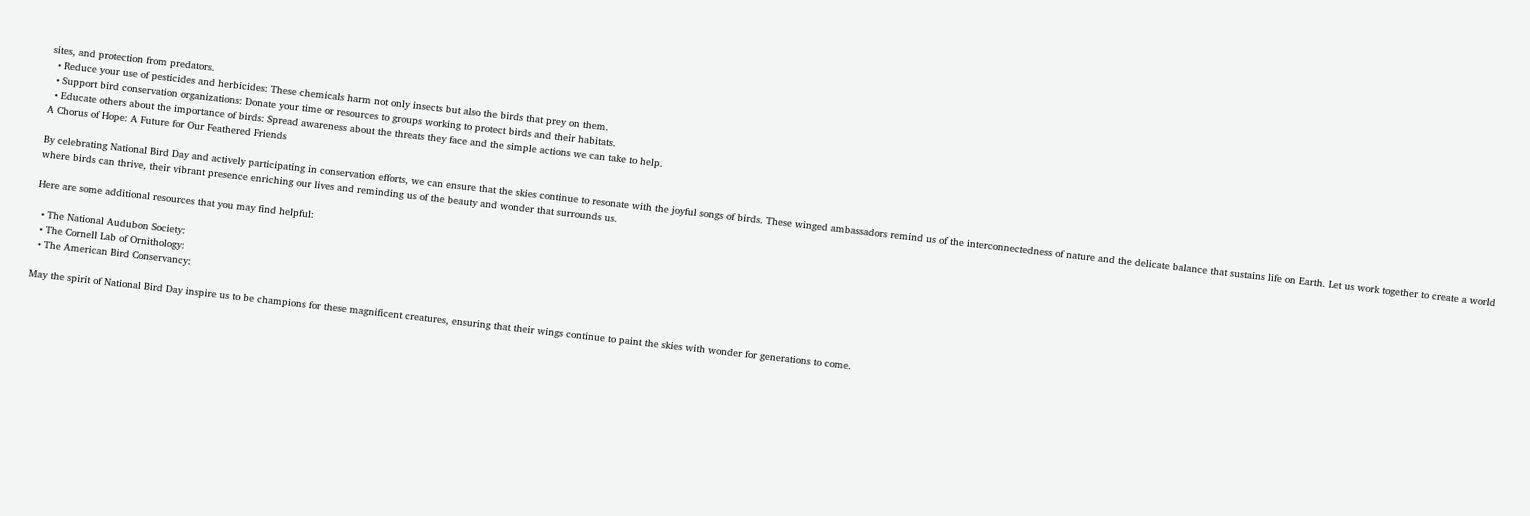sites, and protection from predators.
  • Reduce your use of pesticides and herbicides: These chemicals harm not only insects but also the birds that prey on them.
  • Support bird conservation organizations: Donate your time or resources to groups working to protect birds and their habitats.
  • Educate others about the importance of birds: Spread awareness about the threats they face and the simple actions we can take to help.
A Chorus of Hope: A Future for Our Feathered Friends

By celebrating National Bird Day and actively participating in conservation efforts, we can ensure that the skies continue to resonate with the joyful songs of birds. These winged ambassadors remind us of the interconnectedness of nature and the delicate balance that sustains life on Earth. Let us work together to create a world where birds can thrive, their vibrant presence enriching our lives and reminding us of the beauty and wonder that surrounds us.

Here are some additional resources that you may find helpful:

  • The National Audubon Society:
  • The Cornell Lab of Ornithology:
  • The American Bird Conservancy:

May the spirit of National Bird Day inspire us to be champions for these magnificent creatures, ensuring that their wings continue to paint the skies with wonder for generations to come.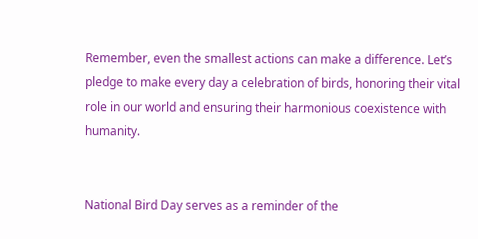Remember, even the smallest actions can make a difference. Let’s pledge to make every day a celebration of birds, honoring their vital role in our world and ensuring their harmonious coexistence with humanity.


National Bird Day serves as a reminder of the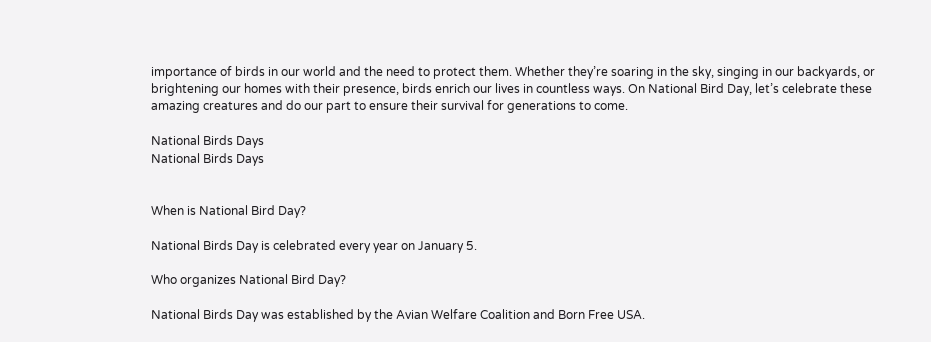importance of birds in our world and the need to protect them. Whether they’re soaring in the sky, singing in our backyards, or brightening our homes with their presence, birds enrich our lives in countless ways. On National Bird Day, let’s celebrate these amazing creatures and do our part to ensure their survival for generations to come.

National Birds Days
National Birds Days


When is National Bird Day?

National Birds Day is celebrated every year on January 5.

Who organizes National Bird Day?

National Birds Day was established by the Avian Welfare Coalition and Born Free USA.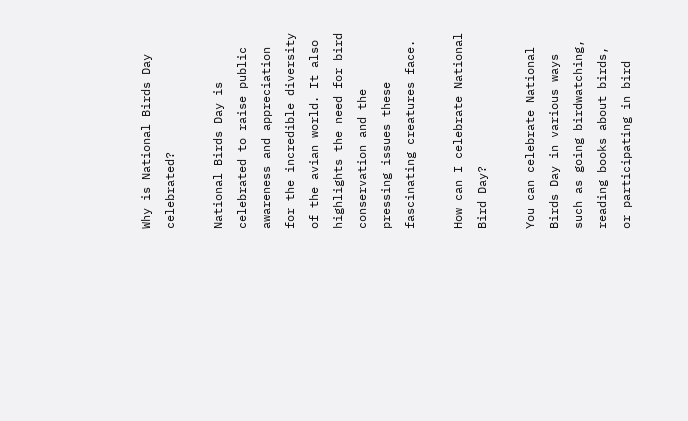Why is National Birds Day celebrated?

National Birds Day is celebrated to raise public awareness and appreciation for the incredible diversity of the avian world. It also highlights the need for bird conservation and the pressing issues these fascinating creatures face.

How can I celebrate National Bird Day?

You can celebrate National Birds Day in various ways such as going birdwatching, reading books about birds, or participating in bird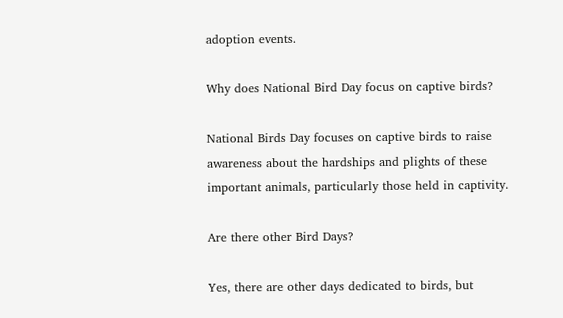adoption events.

Why does National Bird Day focus on captive birds?

National Birds Day focuses on captive birds to raise awareness about the hardships and plights of these important animals, particularly those held in captivity.

Are there other Bird Days?

Yes, there are other days dedicated to birds, but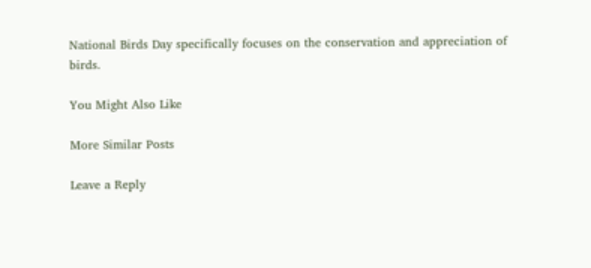National Birds Day specifically focuses on the conservation and appreciation of birds.

You Might Also Like

More Similar Posts

Leave a Reply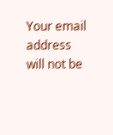Your email address will not be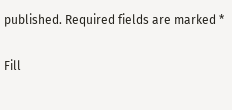published. Required fields are marked *

Fill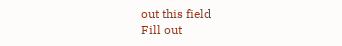out this field
Fill out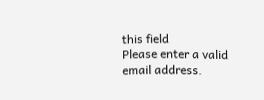this field
Please enter a valid email address.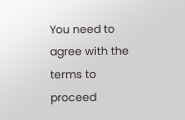You need to agree with the terms to proceed